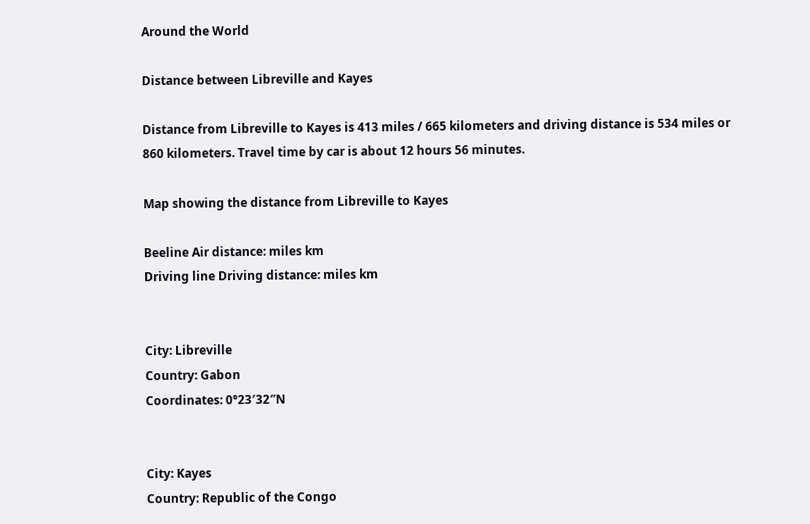Around the World

Distance between Libreville and Kayes

Distance from Libreville to Kayes is 413 miles / 665 kilometers and driving distance is 534 miles or 860 kilometers. Travel time by car is about 12 hours 56 minutes.

Map showing the distance from Libreville to Kayes

Beeline Air distance: miles km
Driving line Driving distance: miles km


City: Libreville
Country: Gabon
Coordinates: 0°23′32″N


City: Kayes
Country: Republic of the Congo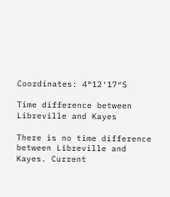Coordinates: 4°12′17″S

Time difference between Libreville and Kayes

There is no time difference between Libreville and Kayes. Current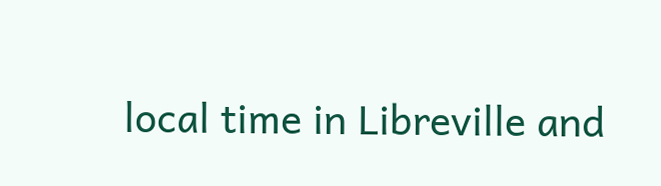local time in Libreville and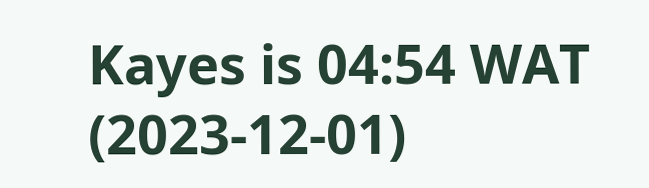Kayes is 04:54 WAT (2023-12-01)